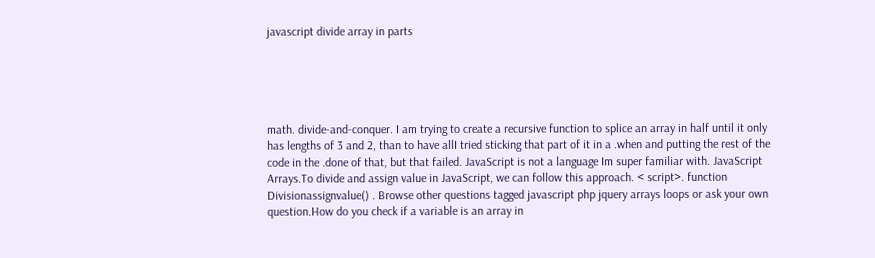javascript divide array in parts





math. divide-and-conquer. I am trying to create a recursive function to splice an array in half until it only has lengths of 3 and 2, than to have allI tried sticking that part of it in a .when and putting the rest of the code in the .done of that, but that failed. JavaScript is not a language Im super familiar with. JavaScript Arrays.To divide and assign value in JavaScript, we can follow this approach. < script>. function Divisionassignvalue() . Browse other questions tagged javascript php jquery arrays loops or ask your own question.How do you check if a variable is an array in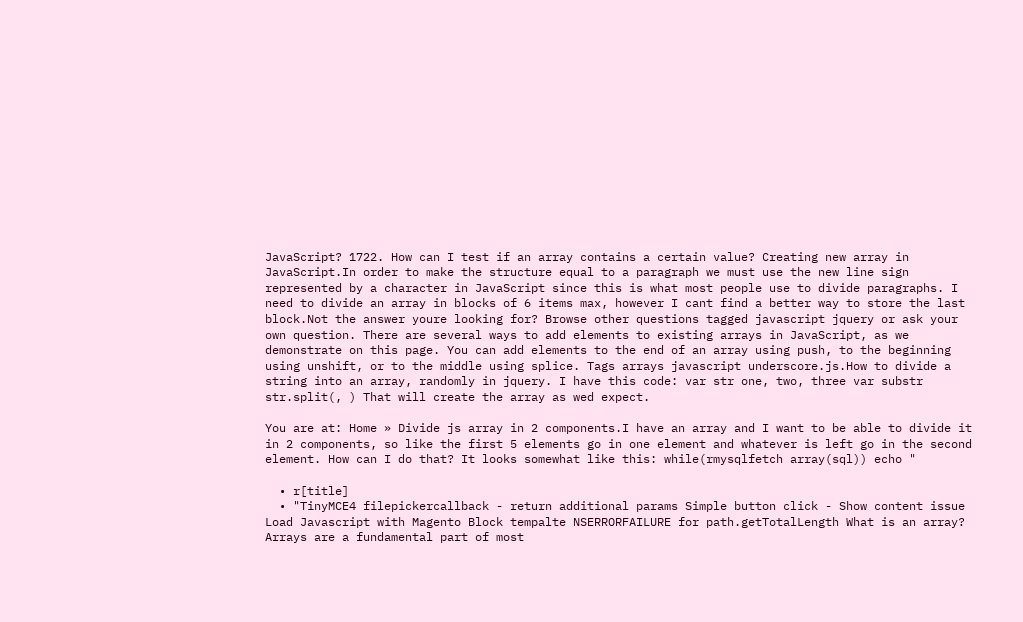JavaScript? 1722. How can I test if an array contains a certain value? Creating new array in JavaScript.In order to make the structure equal to a paragraph we must use the new line sign represented by a character in JavaScript since this is what most people use to divide paragraphs. I need to divide an array in blocks of 6 items max, however I cant find a better way to store the last block.Not the answer youre looking for? Browse other questions tagged javascript jquery or ask your own question. There are several ways to add elements to existing arrays in JavaScript, as we demonstrate on this page. You can add elements to the end of an array using push, to the beginning using unshift, or to the middle using splice. Tags arrays javascript underscore.js.How to divide a string into an array, randomly in jquery. I have this code: var str one, two, three var substr str.split(, ) That will create the array as wed expect.

You are at: Home » Divide js array in 2 components.I have an array and I want to be able to divide it in 2 components, so like the first 5 elements go in one element and whatever is left go in the second element. How can I do that? It looks somewhat like this: while(rmysqlfetch array(sql)) echo "

  • r[title]
  • "TinyMCE4 filepickercallback - return additional params Simple button click - Show content issue Load Javascript with Magento Block tempalte NSERRORFAILURE for path.getTotalLength What is an array? Arrays are a fundamental part of most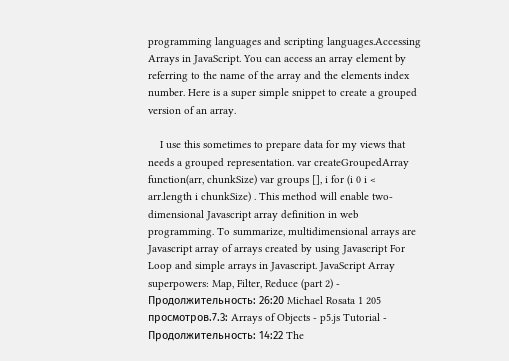programming languages and scripting languages.Accessing Arrays in JavaScript. You can access an array element by referring to the name of the array and the elements index number. Here is a super simple snippet to create a grouped version of an array.

    I use this sometimes to prepare data for my views that needs a grouped representation. var createGroupedArray function(arr, chunkSize) var groups [], i for (i 0 i < arr.length i chunkSize) . This method will enable two-dimensional Javascript array definition in web programming. To summarize, multidimensional arrays are Javascript array of arrays created by using Javascript For Loop and simple arrays in Javascript. JavaScript Array superpowers: Map, Filter, Reduce (part 2) - Продолжительность: 26:20 Michael Rosata 1 205 просмотров.7.3: Arrays of Objects - p5.js Tutorial - Продолжительность: 14:22 The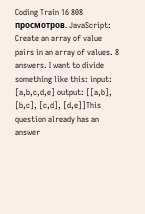Coding Train 16 808 просмотров. JavaScript: Create an array of value pairs in an array of values. 8 answers. I want to divide something like this: input: [a,b,c,d,e] output: [[a,b], [b,c], [c,d], [d,e]]This question already has an answer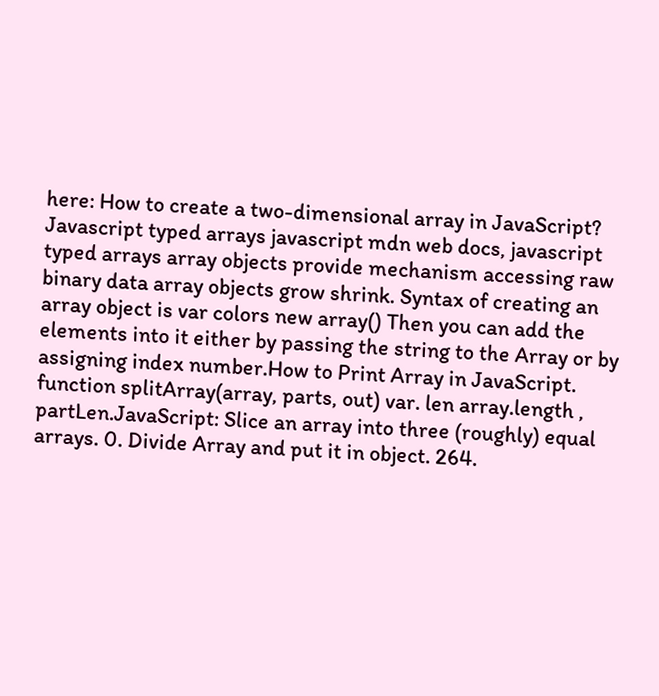here: How to create a two-dimensional array in JavaScript? Javascript typed arrays javascript mdn web docs, javascript typed arrays array objects provide mechanism accessing raw binary data array objects grow shrink. Syntax of creating an array object is var colors new array() Then you can add the elements into it either by passing the string to the Array or by assigning index number.How to Print Array in JavaScript. function splitArray(array, parts, out) var. len array.length , partLen.JavaScript: Slice an array into three (roughly) equal arrays. 0. Divide Array and put it in object. 264.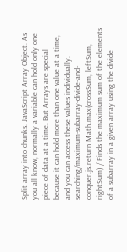Split array into chunks. JavaScript Array Object. As you all know, normally a variable can hold only one piece of data at a time. But Arrays are special because it can hold more than one value at a time, and you can access these values individually. searching/maximum-subarray-divide-and-conquer.js.return Math.max(crossSum, leftSum, rightSum) / Finds the maximum sum of the elements of a subarray in a given array using the divide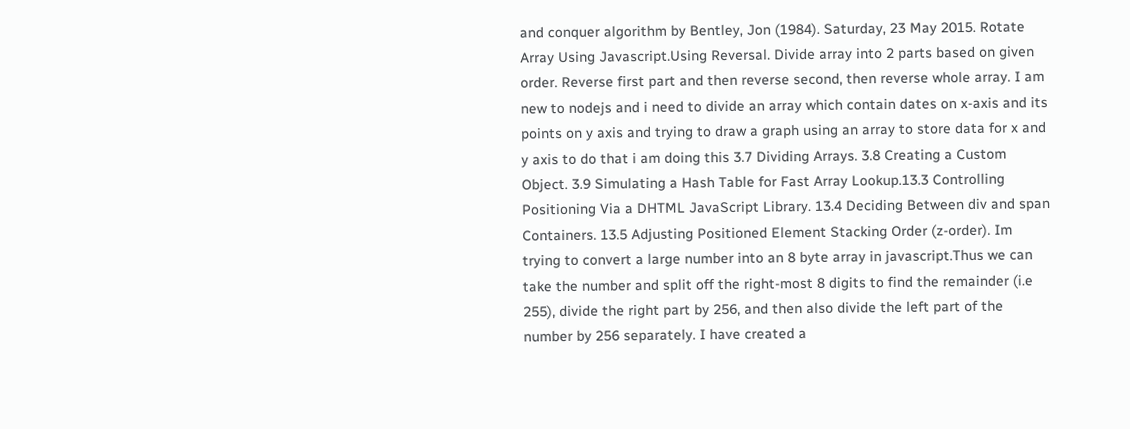and conquer algorithm by Bentley, Jon (1984). Saturday, 23 May 2015. Rotate Array Using Javascript.Using Reversal. Divide array into 2 parts based on given order. Reverse first part and then reverse second, then reverse whole array. I am new to nodejs and i need to divide an array which contain dates on x-axis and its points on y axis and trying to draw a graph using an array to store data for x and y axis to do that i am doing this 3.7 Dividing Arrays. 3.8 Creating a Custom Object. 3.9 Simulating a Hash Table for Fast Array Lookup.13.3 Controlling Positioning Via a DHTML JavaScript Library. 13.4 Deciding Between div and span Containers. 13.5 Adjusting Positioned Element Stacking Order (z-order). Im trying to convert a large number into an 8 byte array in javascript.Thus we can take the number and split off the right-most 8 digits to find the remainder (i.e 255), divide the right part by 256, and then also divide the left part of the number by 256 separately. I have created a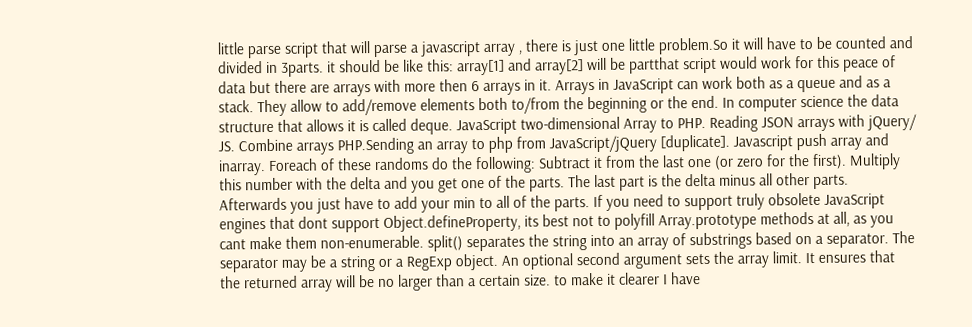little parse script that will parse a javascript array , there is just one little problem.So it will have to be counted and divided in 3parts. it should be like this: array[1] and array[2] will be partthat script would work for this peace of data but there are arrays with more then 6 arrays in it. Arrays in JavaScript can work both as a queue and as a stack. They allow to add/remove elements both to/from the beginning or the end. In computer science the data structure that allows it is called deque. JavaScript two-dimensional Array to PHP. Reading JSON arrays with jQuery/ JS. Combine arrays PHP.Sending an array to php from JavaScript/jQuery [duplicate]. Javascript push array and inarray. Foreach of these randoms do the following: Subtract it from the last one (or zero for the first). Multiply this number with the delta and you get one of the parts. The last part is the delta minus all other parts. Afterwards you just have to add your min to all of the parts. If you need to support truly obsolete JavaScript engines that dont support Object.defineProperty, its best not to polyfill Array.prototype methods at all, as you cant make them non-enumerable. split() separates the string into an array of substrings based on a separator. The separator may be a string or a RegExp object. An optional second argument sets the array limit. It ensures that the returned array will be no larger than a certain size. to make it clearer I have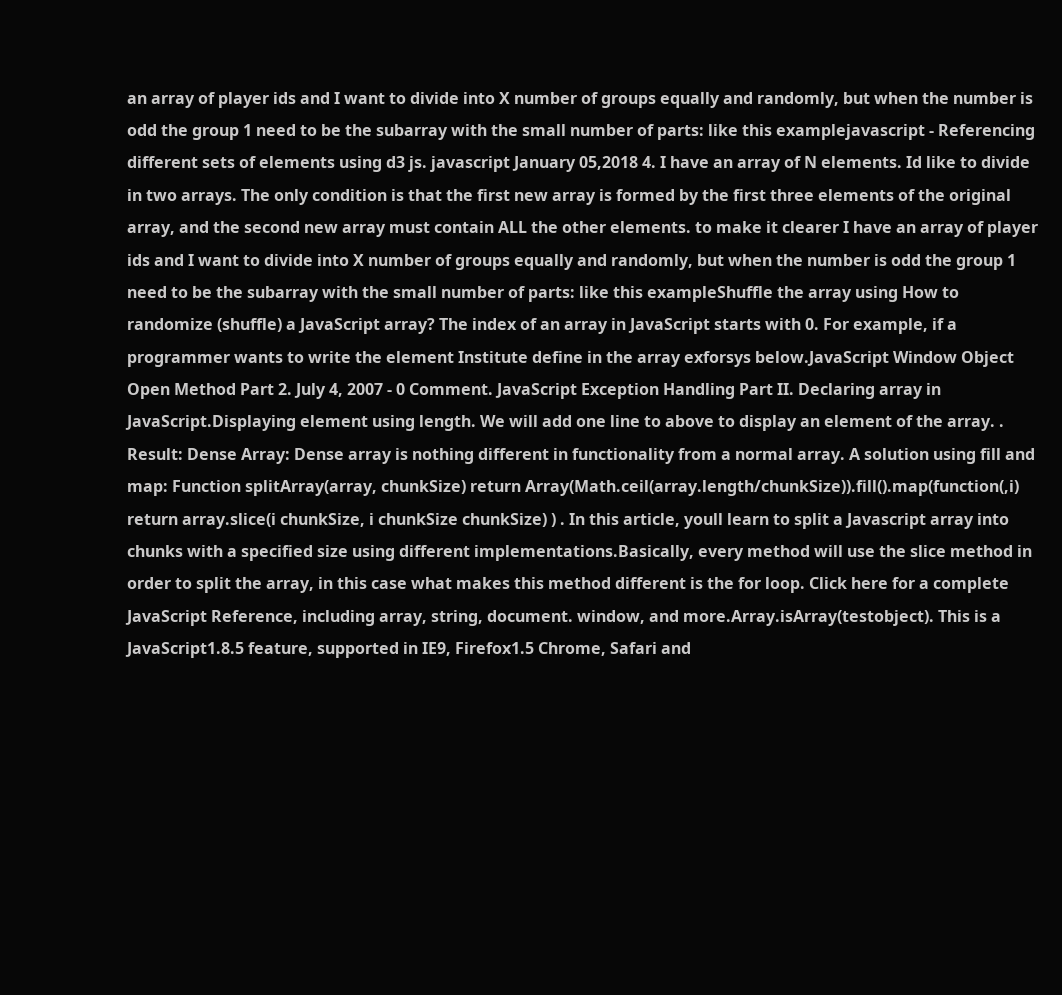an array of player ids and I want to divide into X number of groups equally and randomly, but when the number is odd the group 1 need to be the subarray with the small number of parts: like this examplejavascript - Referencing different sets of elements using d3 js. javascript January 05,2018 4. I have an array of N elements. Id like to divide in two arrays. The only condition is that the first new array is formed by the first three elements of the original array, and the second new array must contain ALL the other elements. to make it clearer I have an array of player ids and I want to divide into X number of groups equally and randomly, but when the number is odd the group 1 need to be the subarray with the small number of parts: like this exampleShuffle the array using How to randomize (shuffle) a JavaScript array? The index of an array in JavaScript starts with 0. For example, if a programmer wants to write the element Institute define in the array exforsys below.JavaScript Window Object Open Method Part 2. July 4, 2007 - 0 Comment. JavaScript Exception Handling Part II. Declaring array in JavaScript.Displaying element using length. We will add one line to above to display an element of the array. . Result: Dense Array: Dense array is nothing different in functionality from a normal array. A solution using fill and map: Function splitArray(array, chunkSize) return Array(Math.ceil(array.length/chunkSize)).fill().map(function(,i) return array.slice(i chunkSize, i chunkSize chunkSize) ) . In this article, youll learn to split a Javascript array into chunks with a specified size using different implementations.Basically, every method will use the slice method in order to split the array, in this case what makes this method different is the for loop. Click here for a complete JavaScript Reference, including array, string, document. window, and more.Array.isArray(testobject). This is a JavaScript1.8.5 feature, supported in IE9, Firefox1.5 Chrome, Safari and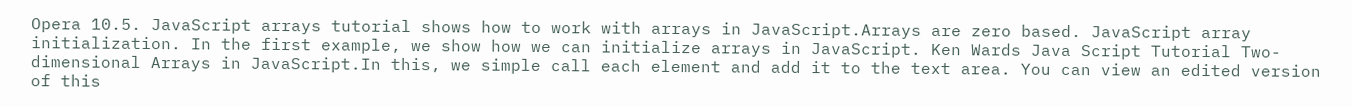Opera 10.5. JavaScript arrays tutorial shows how to work with arrays in JavaScript.Arrays are zero based. JavaScript array initialization. In the first example, we show how we can initialize arrays in JavaScript. Ken Wards Java Script Tutorial Two-dimensional Arrays in JavaScript.In this, we simple call each element and add it to the text area. You can view an edited version of this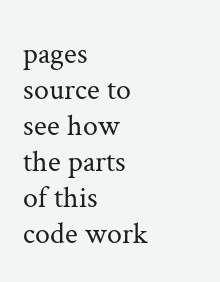pages source to see how the parts of this code work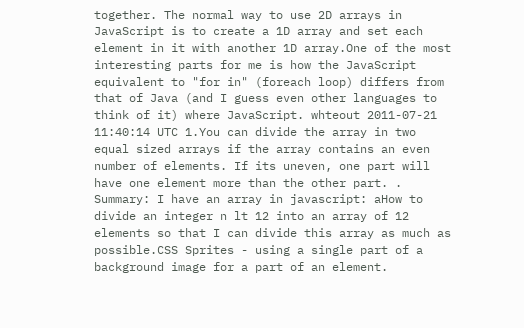together. The normal way to use 2D arrays in JavaScript is to create a 1D array and set each element in it with another 1D array.One of the most interesting parts for me is how the JavaScript equivalent to "for in" (foreach loop) differs from that of Java (and I guess even other languages to think of it) where JavaScript. whteout 2011-07-21 11:40:14 UTC 1.You can divide the array in two equal sized arrays if the array contains an even number of elements. If its uneven, one part will have one element more than the other part. . Summary: I have an array in javascript: aHow to divide an integer n lt 12 into an array of 12 elements so that I can divide this array as much as possible.CSS Sprites - using a single part of a background image for a part of an element.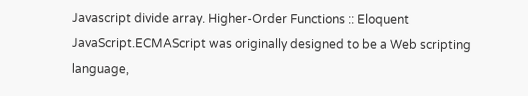Javascript divide array. Higher-Order Functions :: Eloquent JavaScript.ECMAScript was originally designed to be a Web scripting language,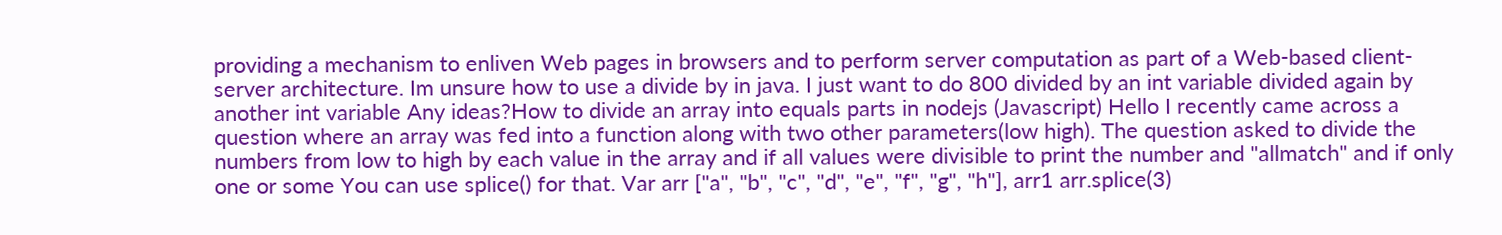providing a mechanism to enliven Web pages in browsers and to perform server computation as part of a Web-based client-server architecture. Im unsure how to use a divide by in java. I just want to do 800 divided by an int variable divided again by another int variable Any ideas?How to divide an array into equals parts in nodejs (Javascript) Hello I recently came across a question where an array was fed into a function along with two other parameters(low high). The question asked to divide the numbers from low to high by each value in the array and if all values were divisible to print the number and "allmatch" and if only one or some You can use splice() for that. Var arr ["a", "b", "c", "d", "e", "f", "g", "h"], arr1 arr.splice(3)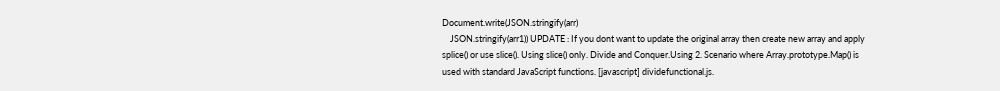Document.write(JSON.stringify(arr)
    JSON.stringify(arr1)) UPDATE : If you dont want to update the original array then create new array and apply splice() or use slice(). Using slice() only. Divide and Conquer.Using 2. Scenario where Array.prototype.Map() is used with standard JavaScript functions. [javascript] dividefunctional.js.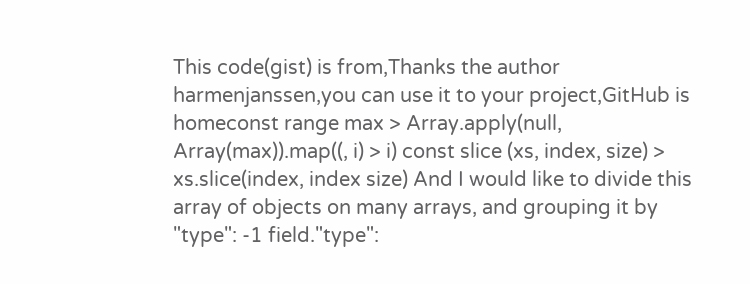This code(gist) is from,Thanks the author harmenjanssen,you can use it to your project,GitHub is homeconst range max > Array.apply(null, Array(max)).map((, i) > i) const slice (xs, index, size) > xs.slice(index, index size) And I would like to divide this array of objects on many arrays, and grouping it by "type": -1 field."type":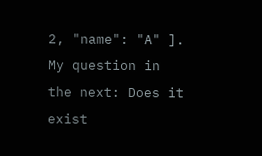2, "name": "A" ]. My question in the next: Does it exist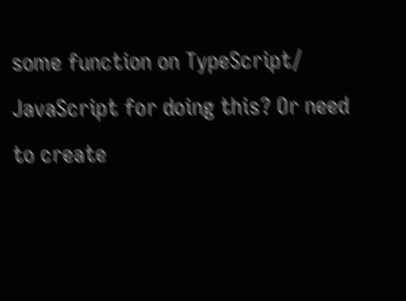some function on TypeScript/ JavaScript for doing this? Or need to create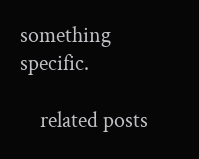something specific.

    related posts